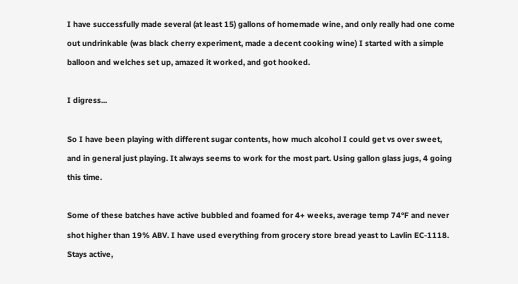I have successfully made several (at least 15) gallons of homemade wine, and only really had one come out undrinkable (was black cherry experiment, made a decent cooking wine) I started with a simple balloon and welches set up, amazed it worked, and got hooked.

I digress...

So I have been playing with different sugar contents, how much alcohol I could get vs over sweet, and in general just playing. It always seems to work for the most part. Using gallon glass jugs, 4 going this time.

Some of these batches have active bubbled and foamed for 4+ weeks, average temp 74°F and never shot higher than 19% ABV. I have used everything from grocery store bread yeast to Lavlin EC-1118. Stays active,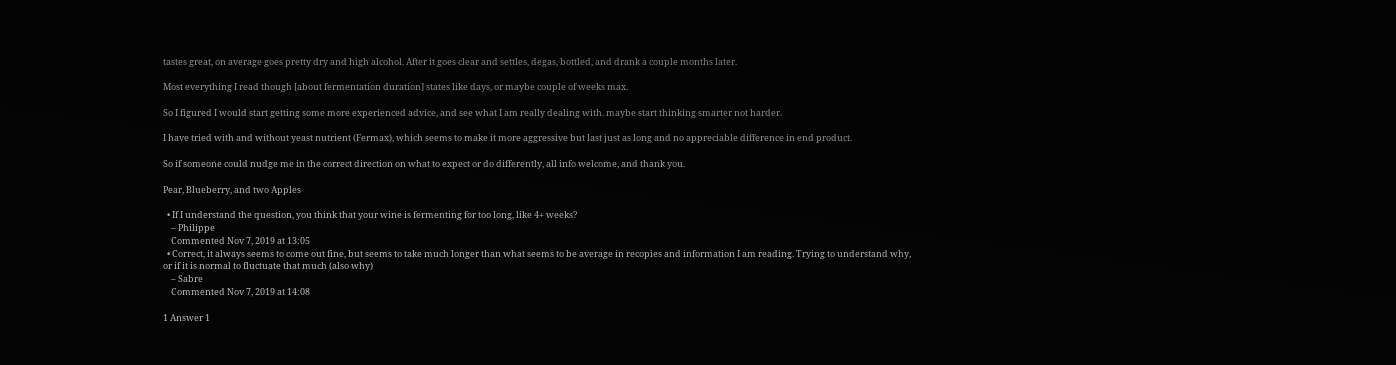tastes great, on average goes pretty dry and high alcohol. After it goes clear and settles, degas, bottled, and drank a couple months later.

Most everything I read though [about fermentation duration] states like days, or maybe couple of weeks max.

So I figured I would start getting some more experienced advice, and see what I am really dealing with. maybe start thinking smarter not harder.

I have tried with and without yeast nutrient (Fermax), which seems to make it more aggressive but last just as long and no appreciable difference in end product.

So if someone could nudge me in the correct direction on what to expect or do differently, all info welcome, and thank you.

Pear, Blueberry, and two Apples

  • If I understand the question, you think that your wine is fermenting for too long, like 4+ weeks?
    – Philippe
    Commented Nov 7, 2019 at 13:05
  • Correct, it always seems to come out fine, but seems to take much longer than what seems to be average in recopies and information I am reading. Trying to understand why, or if it is normal to fluctuate that much (also why)
    – Sabre
    Commented Nov 7, 2019 at 14:08

1 Answer 1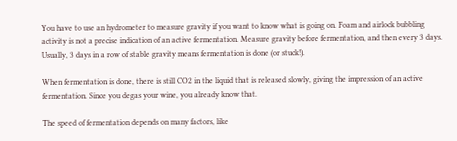You have to use an hydrometer to measure gravity if you want to know what is going on. Foam and airlock bubbling activity is not a precise indication of an active fermentation. Measure gravity before fermentation, and then every 3 days. Usually, 3 days in a row of stable gravity means fermentation is done (or stuck!).

When fermentation is done, there is still CO2 in the liquid that is released slowly, giving the impression of an active fermentation. Since you degas your wine, you already know that.

The speed of fermentation depends on many factors, like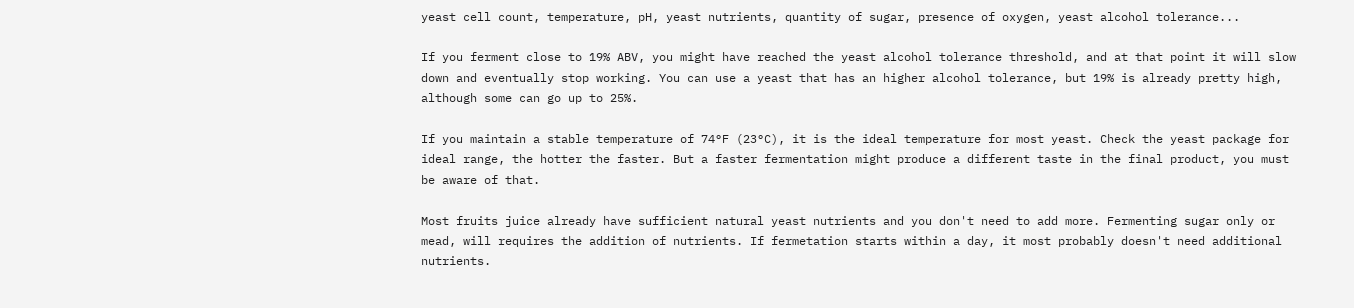yeast cell count, temperature, pH, yeast nutrients, quantity of sugar, presence of oxygen, yeast alcohol tolerance...

If you ferment close to 19% ABV, you might have reached the yeast alcohol tolerance threshold, and at that point it will slow down and eventually stop working. You can use a yeast that has an higher alcohol tolerance, but 19% is already pretty high, although some can go up to 25%.

If you maintain a stable temperature of 74°F (23°C), it is the ideal temperature for most yeast. Check the yeast package for ideal range, the hotter the faster. But a faster fermentation might produce a different taste in the final product, you must be aware of that.

Most fruits juice already have sufficient natural yeast nutrients and you don't need to add more. Fermenting sugar only or mead, will requires the addition of nutrients. If fermetation starts within a day, it most probably doesn't need additional nutrients.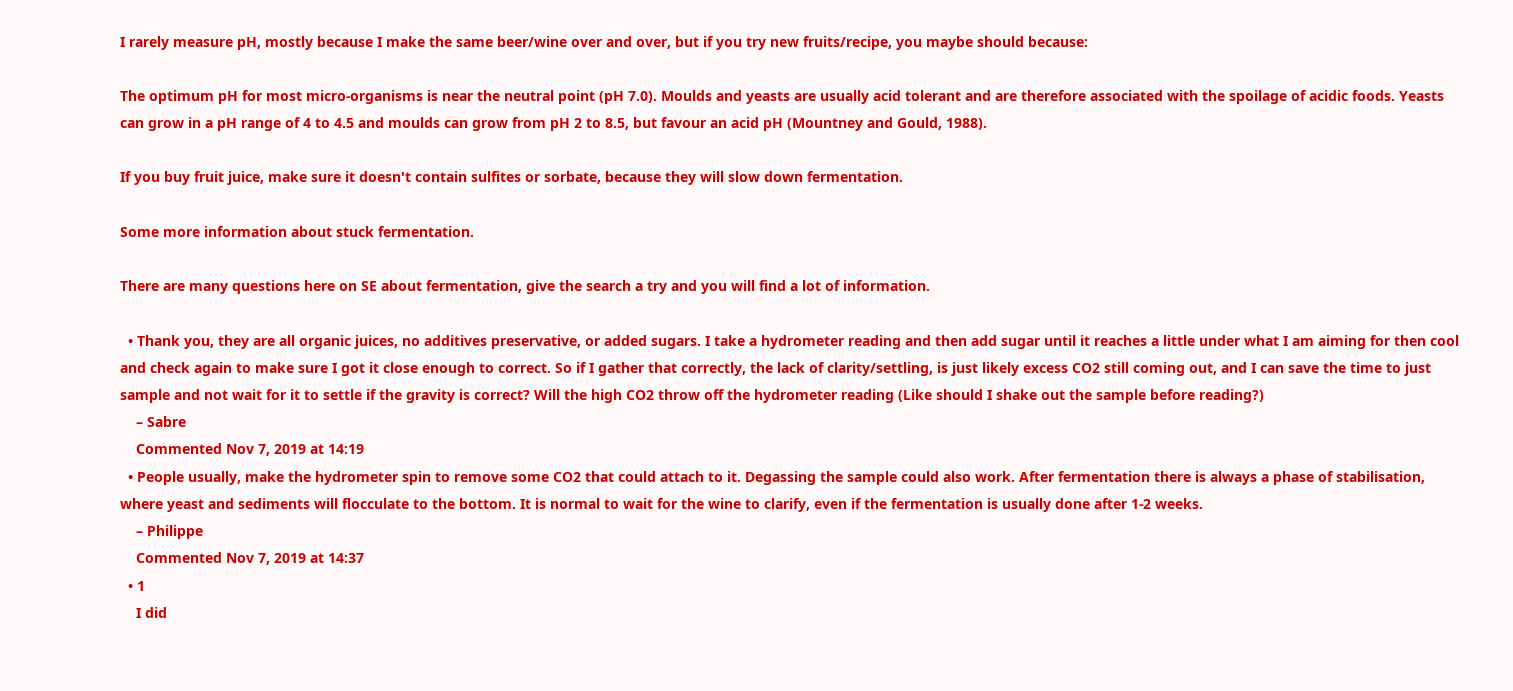I rarely measure pH, mostly because I make the same beer/wine over and over, but if you try new fruits/recipe, you maybe should because:

The optimum pH for most micro-organisms is near the neutral point (pH 7.0). Moulds and yeasts are usually acid tolerant and are therefore associated with the spoilage of acidic foods. Yeasts can grow in a pH range of 4 to 4.5 and moulds can grow from pH 2 to 8.5, but favour an acid pH (Mountney and Gould, 1988).

If you buy fruit juice, make sure it doesn't contain sulfites or sorbate, because they will slow down fermentation.

Some more information about stuck fermentation.

There are many questions here on SE about fermentation, give the search a try and you will find a lot of information.

  • Thank you, they are all organic juices, no additives preservative, or added sugars. I take a hydrometer reading and then add sugar until it reaches a little under what I am aiming for then cool and check again to make sure I got it close enough to correct. So if I gather that correctly, the lack of clarity/settling, is just likely excess CO2 still coming out, and I can save the time to just sample and not wait for it to settle if the gravity is correct? Will the high CO2 throw off the hydrometer reading (Like should I shake out the sample before reading?)
    – Sabre
    Commented Nov 7, 2019 at 14:19
  • People usually, make the hydrometer spin to remove some CO2 that could attach to it. Degassing the sample could also work. After fermentation there is always a phase of stabilisation, where yeast and sediments will flocculate to the bottom. It is normal to wait for the wine to clarify, even if the fermentation is usually done after 1-2 weeks.
    – Philippe
    Commented Nov 7, 2019 at 14:37
  • 1
    I did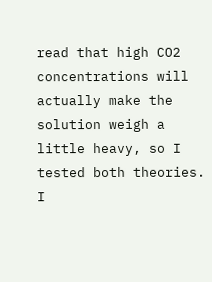read that high CO2 concentrations will actually make the solution weigh a little heavy, so I tested both theories. I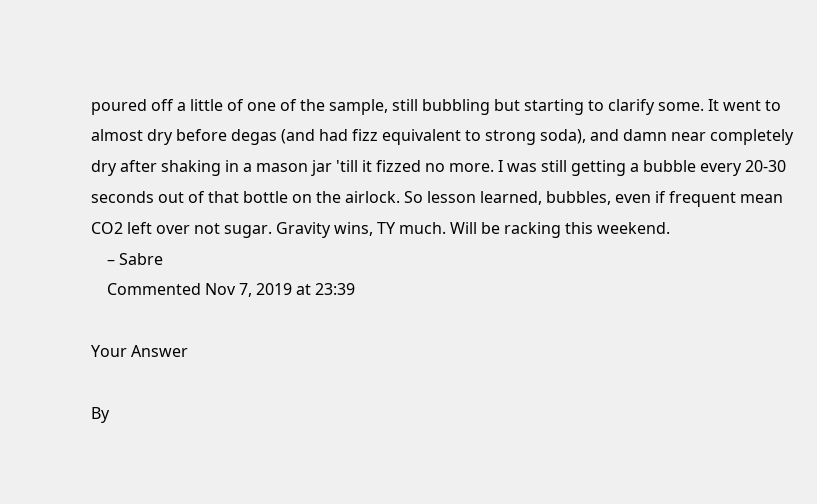poured off a little of one of the sample, still bubbling but starting to clarify some. It went to almost dry before degas (and had fizz equivalent to strong soda), and damn near completely dry after shaking in a mason jar 'till it fizzed no more. I was still getting a bubble every 20-30 seconds out of that bottle on the airlock. So lesson learned, bubbles, even if frequent mean CO2 left over not sugar. Gravity wins, TY much. Will be racking this weekend.
    – Sabre
    Commented Nov 7, 2019 at 23:39

Your Answer

By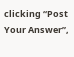clicking “Post Your Answer”,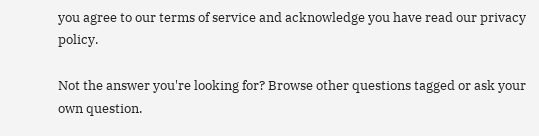you agree to our terms of service and acknowledge you have read our privacy policy.

Not the answer you're looking for? Browse other questions tagged or ask your own question.